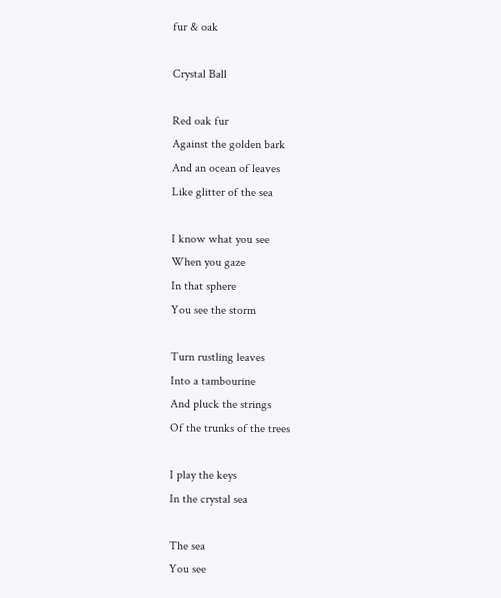fur & oak

Crystal Ball

Red oak fur
Against the golden bark
And an ocean of leaves
Like glitter of the sea

I know what you see
When you gaze
In that sphere
You see the storm

Turn rustling leaves
Into a tambourine
And pluck the strings
Of the trunks of the trees

I play the keys
In the crystal sea

The sea
You see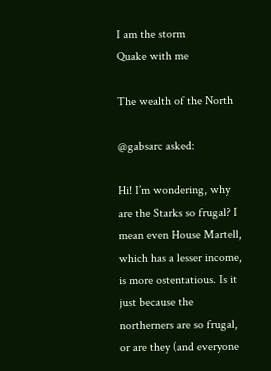I am the storm
Quake with me

The wealth of the North

@gabsarc asked:

Hi! I’m wondering, why are the Starks so frugal? I mean even House Martell, which has a lesser income, is more ostentatious. Is it just because the northerners are so frugal, or are they (and everyone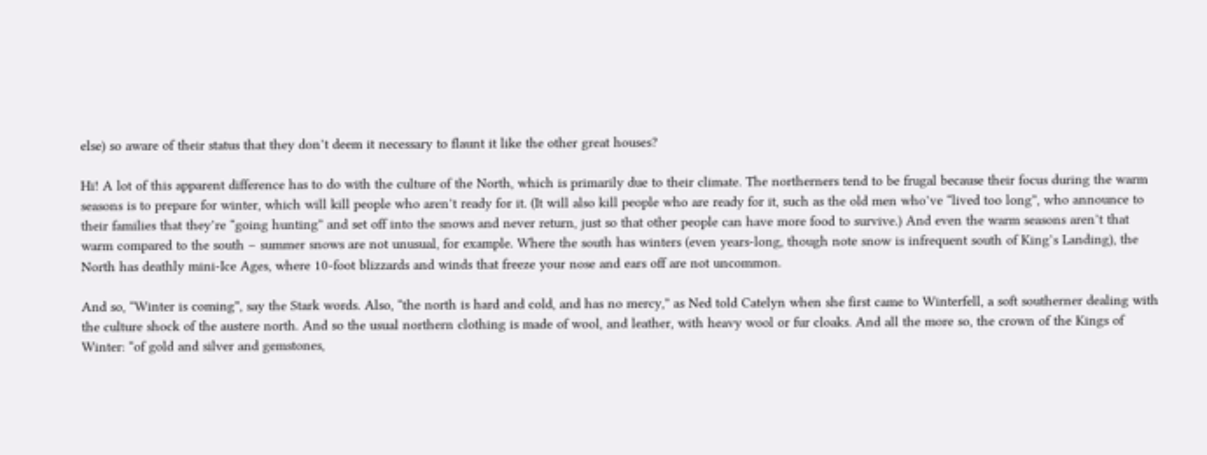else) so aware of their status that they don’t deem it necessary to flaunt it like the other great houses?

Hi! A lot of this apparent difference has to do with the culture of the North, which is primarily due to their climate. The northerners tend to be frugal because their focus during the warm seasons is to prepare for winter, which will kill people who aren’t ready for it. (It will also kill people who are ready for it, such as the old men who’ve “lived too long”, who announce to their families that they’re “going hunting” and set off into the snows and never return, just so that other people can have more food to survive.) And even the warm seasons aren’t that warm compared to the south – summer snows are not unusual, for example. Where the south has winters (even years-long, though note snow is infrequent south of King’s Landing), the North has deathly mini-Ice Ages, where 10-foot blizzards and winds that freeze your nose and ears off are not uncommon.

And so, “Winter is coming”, say the Stark words. Also, “the north is hard and cold, and has no mercy,” as Ned told Catelyn when she first came to Winterfell, a soft southerner dealing with the culture shock of the austere north. And so the usual northern clothing is made of wool, and leather, with heavy wool or fur cloaks. And all the more so, the crown of the Kings of Winter: “of gold and silver and gemstones,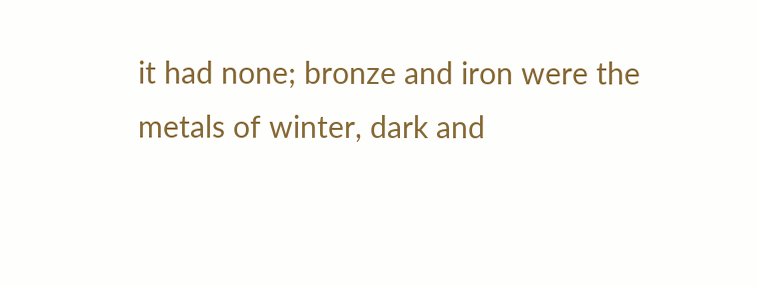it had none; bronze and iron were the metals of winter, dark and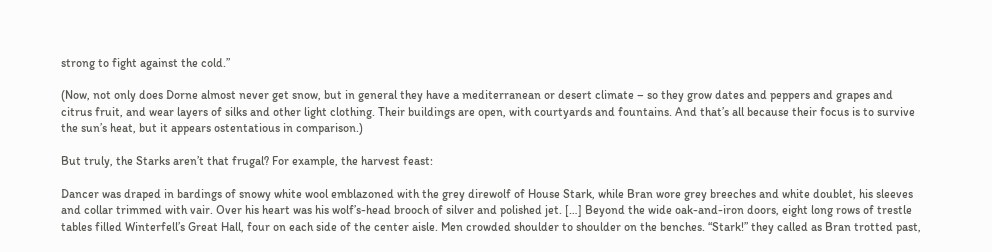strong to fight against the cold.”

(Now, not only does Dorne almost never get snow, but in general they have a mediterranean or desert climate – so they grow dates and peppers and grapes and citrus fruit, and wear layers of silks and other light clothing. Their buildings are open, with courtyards and fountains. And that’s all because their focus is to survive the sun’s heat, but it appears ostentatious in comparison.)

But truly, the Starks aren’t that frugal? For example, the harvest feast:

Dancer was draped in bardings of snowy white wool emblazoned with the grey direwolf of House Stark, while Bran wore grey breeches and white doublet, his sleeves and collar trimmed with vair. Over his heart was his wolf’s-head brooch of silver and polished jet. […] Beyond the wide oak-and-iron doors, eight long rows of trestle tables filled Winterfell’s Great Hall, four on each side of the center aisle. Men crowded shoulder to shoulder on the benches. “Stark!” they called as Bran trotted past,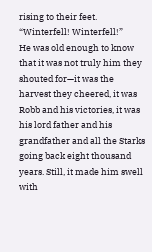rising to their feet. “Winterfell! Winterfell!”
He was old enough to know that it was not truly him they shouted for—it was the harvest they cheered, it was Robb and his victories, it was his lord father and his grandfather and all the Starks going back eight thousand years. Still, it made him swell with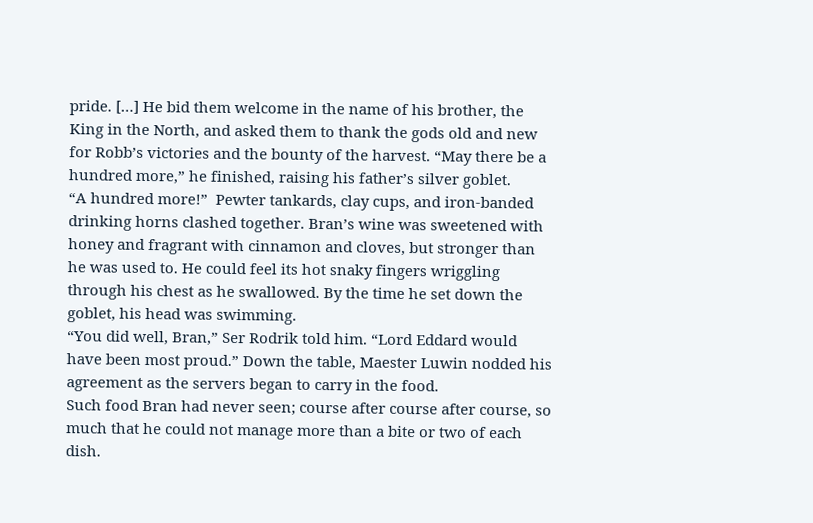pride. […] He bid them welcome in the name of his brother, the King in the North, and asked them to thank the gods old and new for Robb’s victories and the bounty of the harvest. “May there be a hundred more,” he finished, raising his father’s silver goblet.
“A hundred more!”  Pewter tankards, clay cups, and iron-banded drinking horns clashed together. Bran’s wine was sweetened with honey and fragrant with cinnamon and cloves, but stronger than he was used to. He could feel its hot snaky fingers wriggling through his chest as he swallowed. By the time he set down the goblet, his head was swimming.
“You did well, Bran,” Ser Rodrik told him. “Lord Eddard would have been most proud.” Down the table, Maester Luwin nodded his agreement as the servers began to carry in the food.
Such food Bran had never seen; course after course after course, so much that he could not manage more than a bite or two of each dish.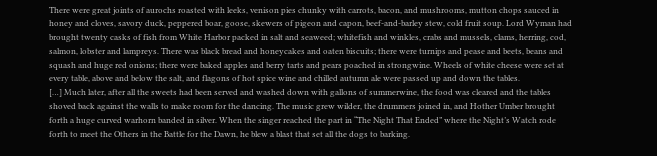There were great joints of aurochs roasted with leeks, venison pies chunky with carrots, bacon, and mushrooms, mutton chops sauced in honey and cloves, savory duck, peppered boar, goose, skewers of pigeon and capon, beef-and-barley stew, cold fruit soup. Lord Wyman had brought twenty casks of fish from White Harbor packed in salt and seaweed; whitefish and winkles, crabs and mussels, clams, herring, cod, salmon, lobster and lampreys. There was black bread and honeycakes and oaten biscuits; there were turnips and pease and beets, beans and squash and huge red onions; there were baked apples and berry tarts and pears poached in strongwine. Wheels of white cheese were set at every table, above and below the salt, and flagons of hot spice wine and chilled autumn ale were passed up and down the tables.
[…] Much later, after all the sweets had been served and washed down with gallons of summerwine, the food was cleared and the tables shoved back against the walls to make room for the dancing. The music grew wilder, the drummers joined in, and Hother Umber brought forth a huge curved warhorn banded in silver. When the singer reached the part in “The Night That Ended” where the Night’s Watch rode forth to meet the Others in the Battle for the Dawn, he blew a blast that set all the dogs to barking.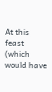At this feast (which would have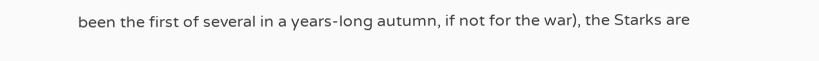been the first of several in a years-long autumn, if not for the war), the Starks are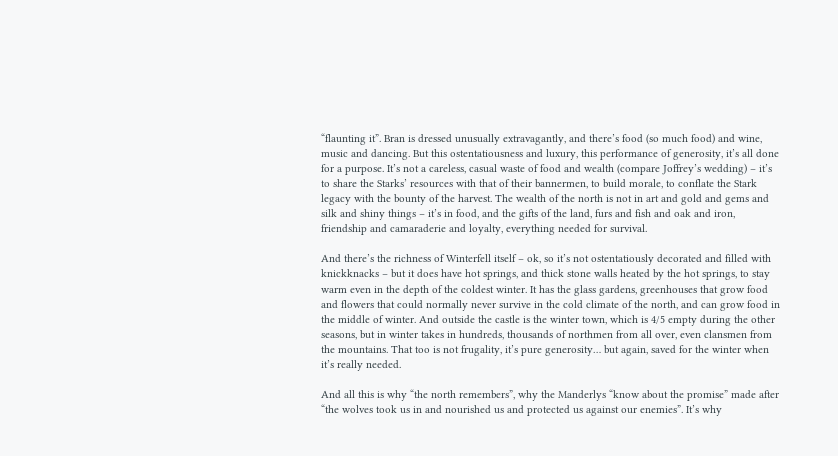“flaunting it”. Bran is dressed unusually extravagantly, and there’s food (so much food) and wine, music and dancing. But this ostentatiousness and luxury, this performance of generosity, it’s all done for a purpose. It’s not a careless, casual waste of food and wealth (compare Joffrey’s wedding) – it’s to share the Starks’ resources with that of their bannermen, to build morale, to conflate the Stark legacy with the bounty of the harvest. The wealth of the north is not in art and gold and gems and silk and shiny things – it’s in food, and the gifts of the land, furs and fish and oak and iron, friendship and camaraderie and loyalty, everything needed for survival.

And there’s the richness of Winterfell itself – ok, so it’s not ostentatiously decorated and filled with knickknacks – but it does have hot springs, and thick stone walls heated by the hot springs, to stay warm even in the depth of the coldest winter. It has the glass gardens, greenhouses that grow food and flowers that could normally never survive in the cold climate of the north, and can grow food in the middle of winter. And outside the castle is the winter town, which is 4/5 empty during the other seasons, but in winter takes in hundreds, thousands of northmen from all over, even clansmen from the mountains. That too is not frugality, it’s pure generosity… but again, saved for the winter when it’s really needed.

And all this is why “the north remembers”, why the Manderlys “know about the promise” made after “the wolves took us in and nourished us and protected us against our enemies”. It’s why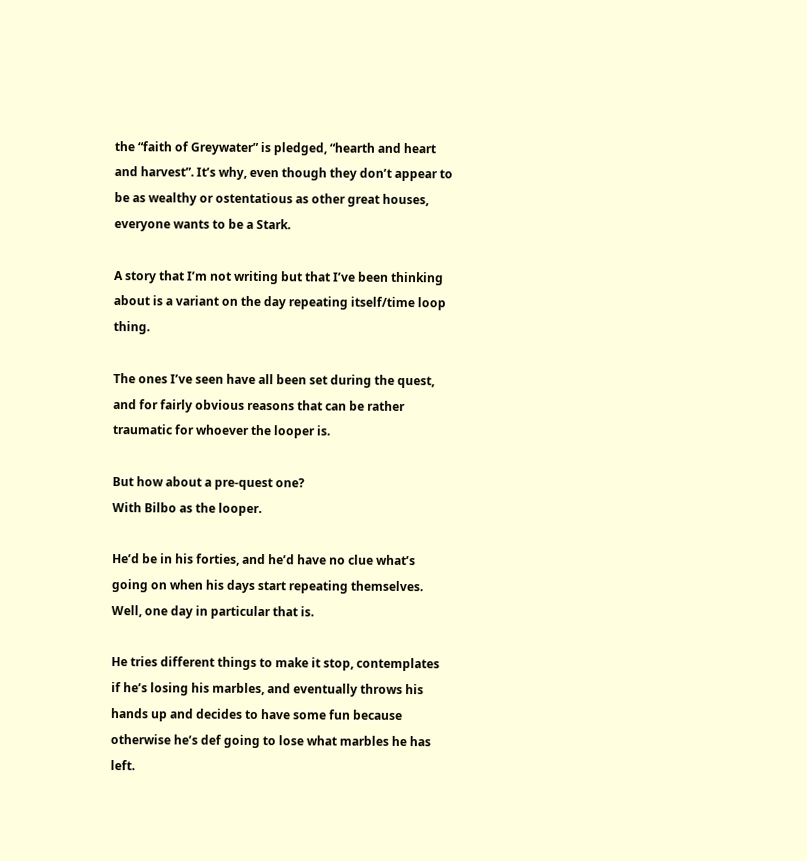the “faith of Greywater” is pledged, “hearth and heart and harvest”. It’s why, even though they don’t appear to be as wealthy or ostentatious as other great houses, everyone wants to be a Stark.

A story that I’m not writing but that I’ve been thinking about is a variant on the day repeating itself/time loop thing.

The ones I’ve seen have all been set during the quest, and for fairly obvious reasons that can be rather traumatic for whoever the looper is.

But how about a pre-quest one?
With Bilbo as the looper.

He’d be in his forties, and he’d have no clue what’s going on when his days start repeating themselves. Well, one day in particular that is.

He tries different things to make it stop, contemplates if he’s losing his marbles, and eventually throws his hands up and decides to have some fun because otherwise he’s def going to lose what marbles he has left.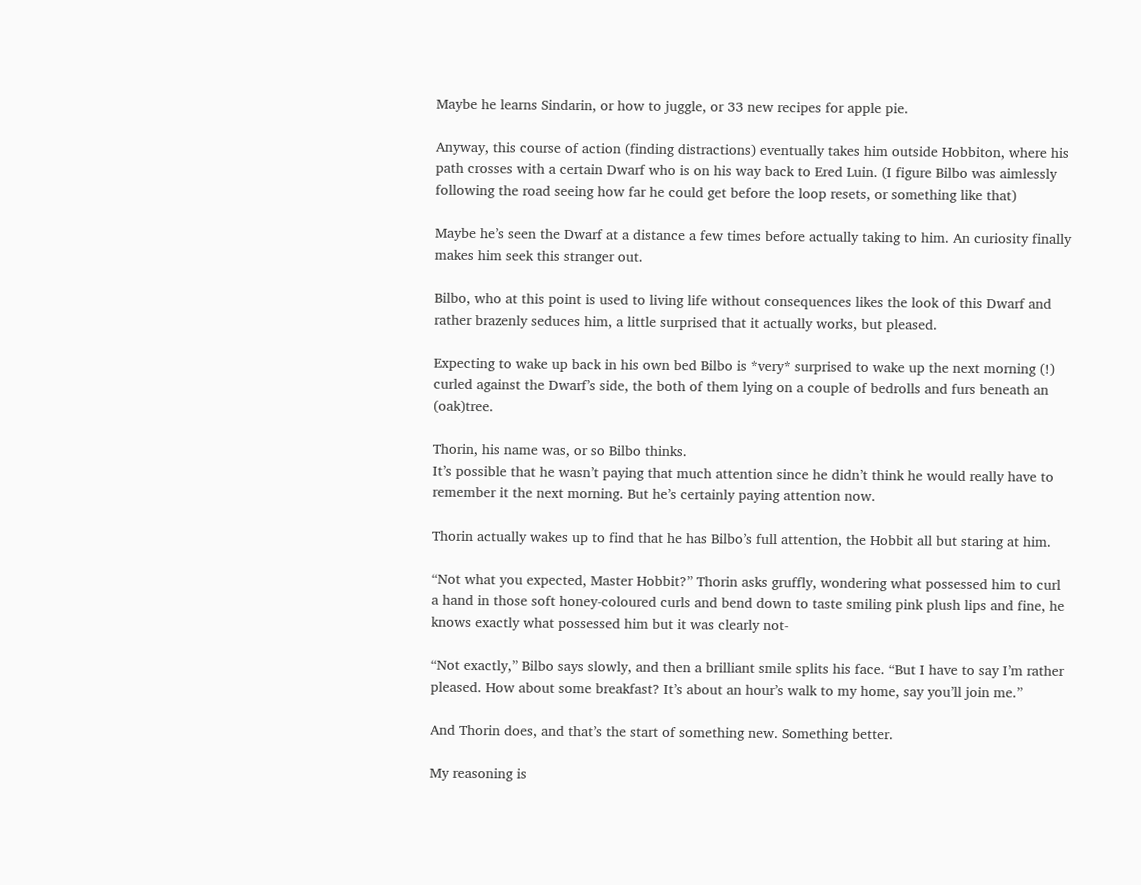Maybe he learns Sindarin, or how to juggle, or 33 new recipes for apple pie.

Anyway, this course of action (finding distractions) eventually takes him outside Hobbiton, where his path crosses with a certain Dwarf who is on his way back to Ered Luin. (I figure Bilbo was aimlessly following the road seeing how far he could get before the loop resets, or something like that)

Maybe he’s seen the Dwarf at a distance a few times before actually taking to him. An curiosity finally makes him seek this stranger out.

Bilbo, who at this point is used to living life without consequences likes the look of this Dwarf and rather brazenly seduces him, a little surprised that it actually works, but pleased.

Expecting to wake up back in his own bed Bilbo is *very* surprised to wake up the next morning (!) curled against the Dwarf’s side, the both of them lying on a couple of bedrolls and furs beneath an (oak)tree.

Thorin, his name was, or so Bilbo thinks.
It’s possible that he wasn’t paying that much attention since he didn’t think he would really have to remember it the next morning. But he’s certainly paying attention now.

Thorin actually wakes up to find that he has Bilbo’s full attention, the Hobbit all but staring at him.

“Not what you expected, Master Hobbit?” Thorin asks gruffly, wondering what possessed him to curl a hand in those soft honey-coloured curls and bend down to taste smiling pink plush lips and fine, he knows exactly what possessed him but it was clearly not-

“Not exactly,” Bilbo says slowly, and then a brilliant smile splits his face. “But I have to say I’m rather pleased. How about some breakfast? It’s about an hour’s walk to my home, say you’ll join me.”

And Thorin does, and that’s the start of something new. Something better.

My reasoning is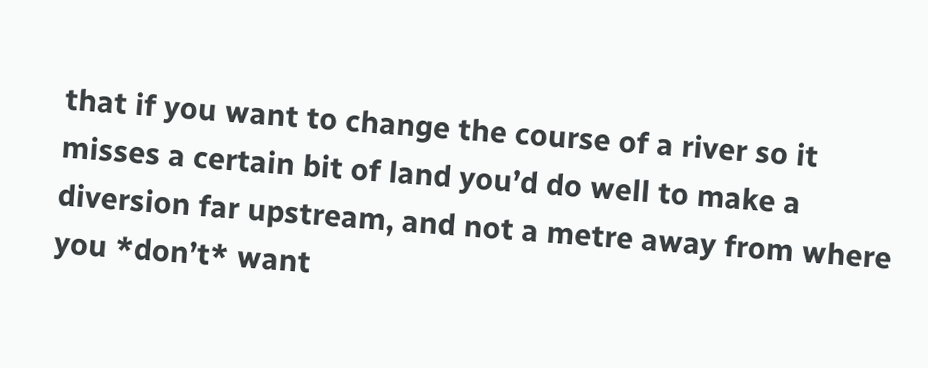that if you want to change the course of a river so it misses a certain bit of land you’d do well to make a diversion far upstream, and not a metre away from where you *don’t* want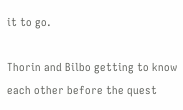it to go.

Thorin and Bilbo getting to know each other before the quest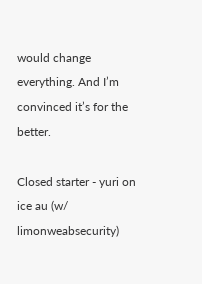would change everything. And I’m convinced it’s for the better.

Closed starter - yuri on ice au (w/ limonweabsecurity)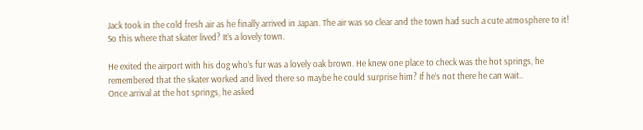Jack took in the cold fresh air as he finally arrived in Japan. The air was so clear and the town had such a cute atmosphere to it! So this where that skater lived? It’s a lovely town.

He exited the airport with his dog who’s fur was a lovely oak brown. He knew one place to check was the hot springs, he remembered that the skater worked and lived there so maybe he could surprise him? If he’s not there he can wait..
Once arrival at the hot springs, he asked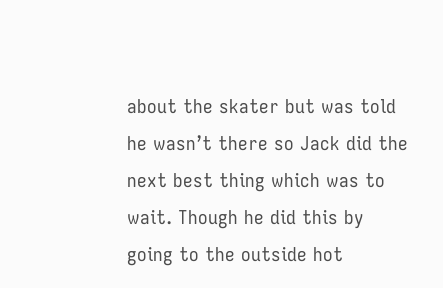about the skater but was told he wasn’t there so Jack did the next best thing which was to wait. Though he did this by going to the outside hot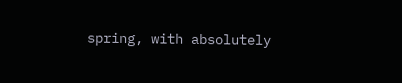spring, with absolutely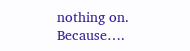nothing on. Because….